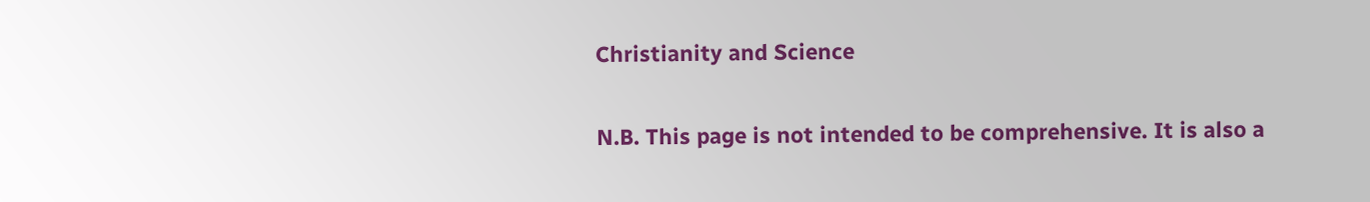Christianity and Science

N.B. This page is not intended to be comprehensive. It is also a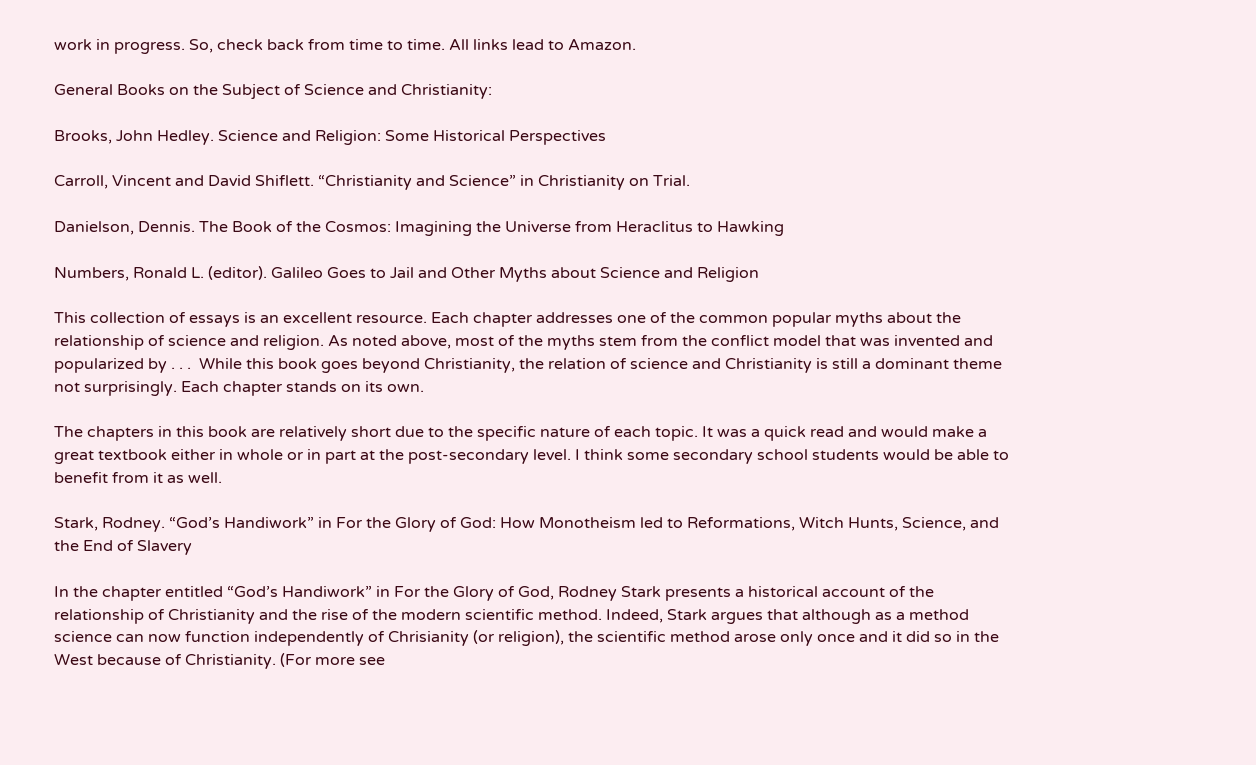work in progress. So, check back from time to time. All links lead to Amazon.

General Books on the Subject of Science and Christianity:

Brooks, John Hedley. Science and Religion: Some Historical Perspectives

Carroll, Vincent and David Shiflett. “Christianity and Science” in Christianity on Trial.

Danielson, Dennis. The Book of the Cosmos: Imagining the Universe from Heraclitus to Hawking

Numbers, Ronald L. (editor). Galileo Goes to Jail and Other Myths about Science and Religion

This collection of essays is an excellent resource. Each chapter addresses one of the common popular myths about the relationship of science and religion. As noted above, most of the myths stem from the conflict model that was invented and popularized by . . .  While this book goes beyond Christianity, the relation of science and Christianity is still a dominant theme not surprisingly. Each chapter stands on its own.

The chapters in this book are relatively short due to the specific nature of each topic. It was a quick read and would make a great textbook either in whole or in part at the post-secondary level. I think some secondary school students would be able to benefit from it as well.

Stark, Rodney. “God’s Handiwork” in For the Glory of God: How Monotheism led to Reformations, Witch Hunts, Science, and the End of Slavery

In the chapter entitled “God’s Handiwork” in For the Glory of God, Rodney Stark presents a historical account of the relationship of Christianity and the rise of the modern scientific method. Indeed, Stark argues that although as a method science can now function independently of Chrisianity (or religion), the scientific method arose only once and it did so in the West because of Christianity. (For more see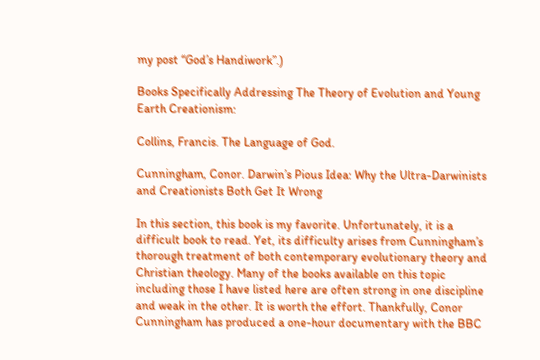my post “God’s Handiwork”.)

Books Specifically Addressing The Theory of Evolution and Young Earth Creationism:

Collins, Francis. The Language of God.

Cunningham, Conor. Darwin’s Pious Idea: Why the Ultra-Darwinists and Creationists Both Get It Wrong

In this section, this book is my favorite. Unfortunately, it is a difficult book to read. Yet, its difficulty arises from Cunningham’s thorough treatment of both contemporary evolutionary theory and Christian theology. Many of the books available on this topic including those I have listed here are often strong in one discipline and weak in the other. It is worth the effort. Thankfully, Conor Cunningham has produced a one-hour documentary with the BBC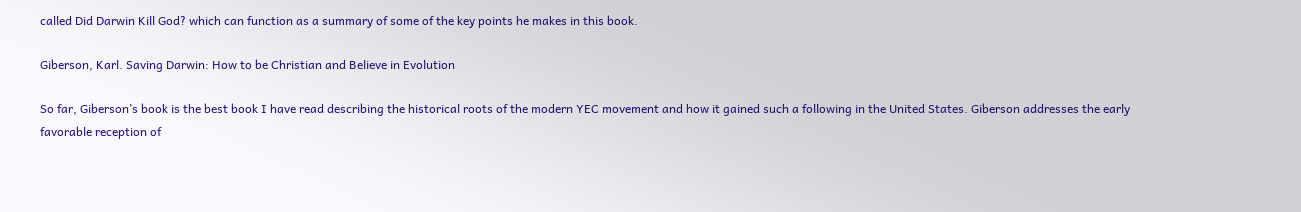called Did Darwin Kill God? which can function as a summary of some of the key points he makes in this book.

Giberson, Karl. Saving Darwin: How to be Christian and Believe in Evolution

So far, Giberson’s book is the best book I have read describing the historical roots of the modern YEC movement and how it gained such a following in the United States. Giberson addresses the early favorable reception of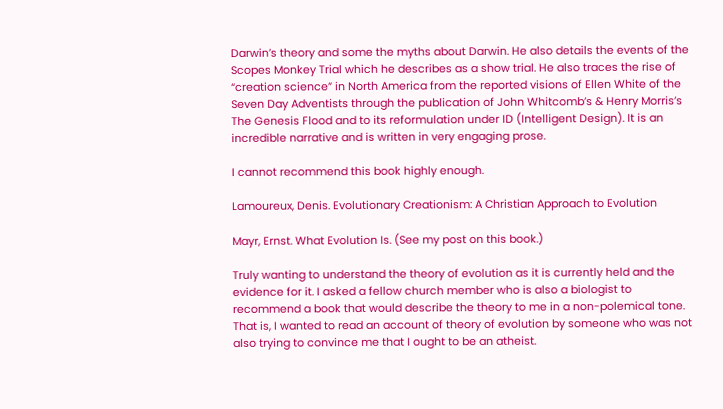Darwin’s theory and some the myths about Darwin. He also details the events of the Scopes Monkey Trial which he describes as a show trial. He also traces the rise of “creation science” in North America from the reported visions of Ellen White of the Seven Day Adventists through the publication of John Whitcomb’s & Henry Morris’s The Genesis Flood and to its reformulation under ID (Intelligent Design). It is an incredible narrative and is written in very engaging prose.

I cannot recommend this book highly enough.

Lamoureux, Denis. Evolutionary Creationism: A Christian Approach to Evolution

Mayr, Ernst. What Evolution Is. (See my post on this book.)

Truly wanting to understand the theory of evolution as it is currently held and the evidence for it. I asked a fellow church member who is also a biologist to recommend a book that would describe the theory to me in a non-polemical tone. That is, I wanted to read an account of theory of evolution by someone who was not also trying to convince me that I ought to be an atheist.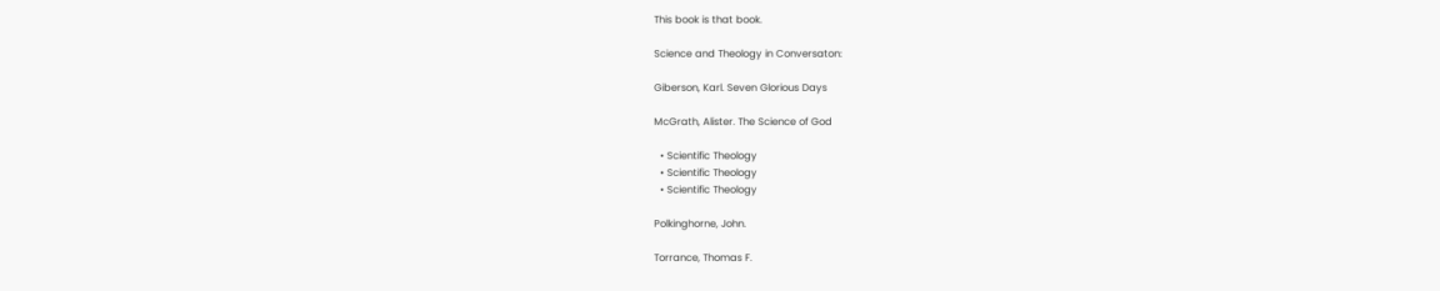This book is that book.

Science and Theology in Conversaton:

Giberson, Karl. Seven Glorious Days

McGrath, Alister. The Science of God

  • Scientific Theology
  • Scientific Theology
  • Scientific Theology

Polkinghorne, John.

Torrance, Thomas F.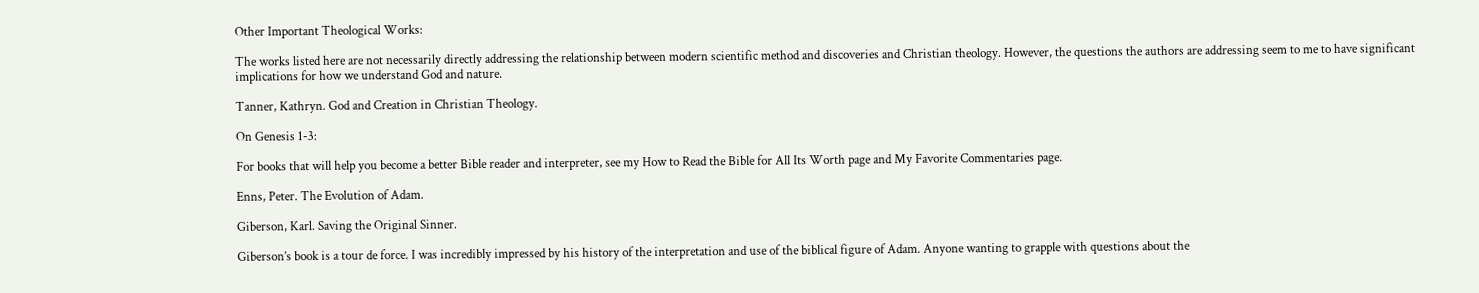Other Important Theological Works:

The works listed here are not necessarily directly addressing the relationship between modern scientific method and discoveries and Christian theology. However, the questions the authors are addressing seem to me to have significant implications for how we understand God and nature.

Tanner, Kathryn. God and Creation in Christian Theology.

On Genesis 1-3:

For books that will help you become a better Bible reader and interpreter, see my How to Read the Bible for All Its Worth page and My Favorite Commentaries page.

Enns, Peter. The Evolution of Adam.

Giberson, Karl. Saving the Original Sinner.

Giberson’s book is a tour de force. I was incredibly impressed by his history of the interpretation and use of the biblical figure of Adam. Anyone wanting to grapple with questions about the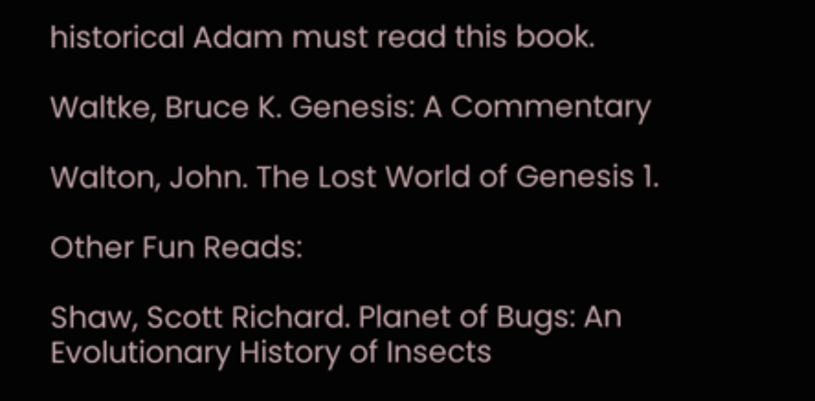historical Adam must read this book.

Waltke, Bruce K. Genesis: A Commentary

Walton, John. The Lost World of Genesis 1.

Other Fun Reads:

Shaw, Scott Richard. Planet of Bugs: An Evolutionary History of Insects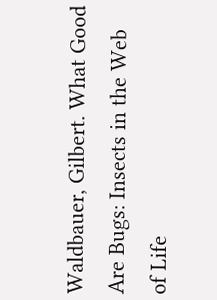Waldbauer, Gilbert. What Good Are Bugs: Insects in the Web of Life